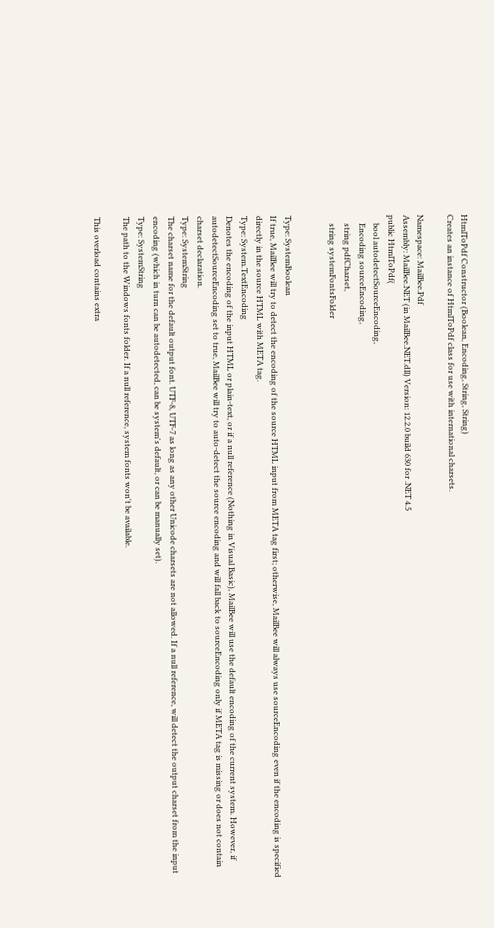HtmlToPdf Constructor (Boolean, Encoding, String, String)
Creates an instance of HtmlToPdf class for use with international charsets.

Namespace: MailBee.Pdf
Assembly: MailBee.NET (in MailBee.NET.dll) Version: 12.2.0 build 630 for .NET 4.5
public HtmlToPdf(
    bool autodetectSourceEncoding,
    Encoding sourceEncoding,
    string pdfCharset,
    string systemFontsFolder


Type: SystemBoolean
If true, MailBee will try to detect the encoding of the source HTML input from META tag first; otherwise, MailBee will always use sourceEncoding even if the encoding is specified directly in the source HTML with META tag.
Type: System.TextEncoding
Denotes the encoding of the input HTML or plain-text, or if a null reference (Nothing in Visual Basic), MailBee will use the default encoding of the current system. However, if autodetectSourceEncoding set to true, MailBee will try to auto-detect the source encoding and will fall back to sourceEncoding only if META tag is missing or does not contain charset declaration.
Type: SystemString
The charset name for the default output font. UTF-8, UTF-7 as long as any other Unicode charsets are not allowed. If a null reference, will detect the output charset from the input encoding (which in turn can be autodetected, can be system's default, or can be manually set).
Type: SystemString
The path to the Windows fonts folder. If a null reference, system fonts won't be available.

This overload contains extra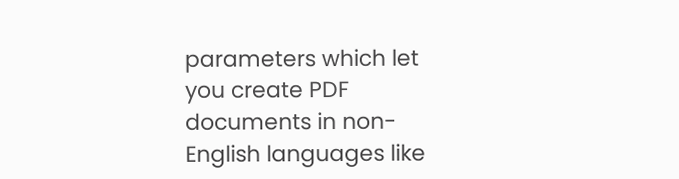parameters which let you create PDF documents in non-English languages like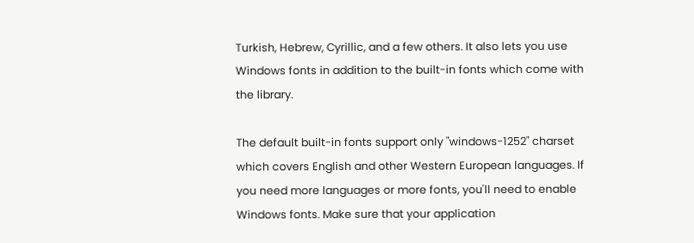Turkish, Hebrew, Cyrillic, and a few others. It also lets you use Windows fonts in addition to the built-in fonts which come with the library.

The default built-in fonts support only "windows-1252" charset which covers English and other Western European languages. If you need more languages or more fonts, you'll need to enable Windows fonts. Make sure that your application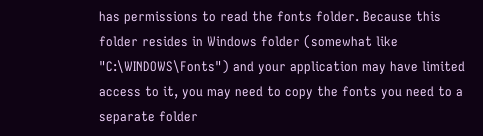has permissions to read the fonts folder. Because this folder resides in Windows folder (somewhat like "C:\WINDOWS\Fonts") and your application may have limited access to it, you may need to copy the fonts you need to a separate folder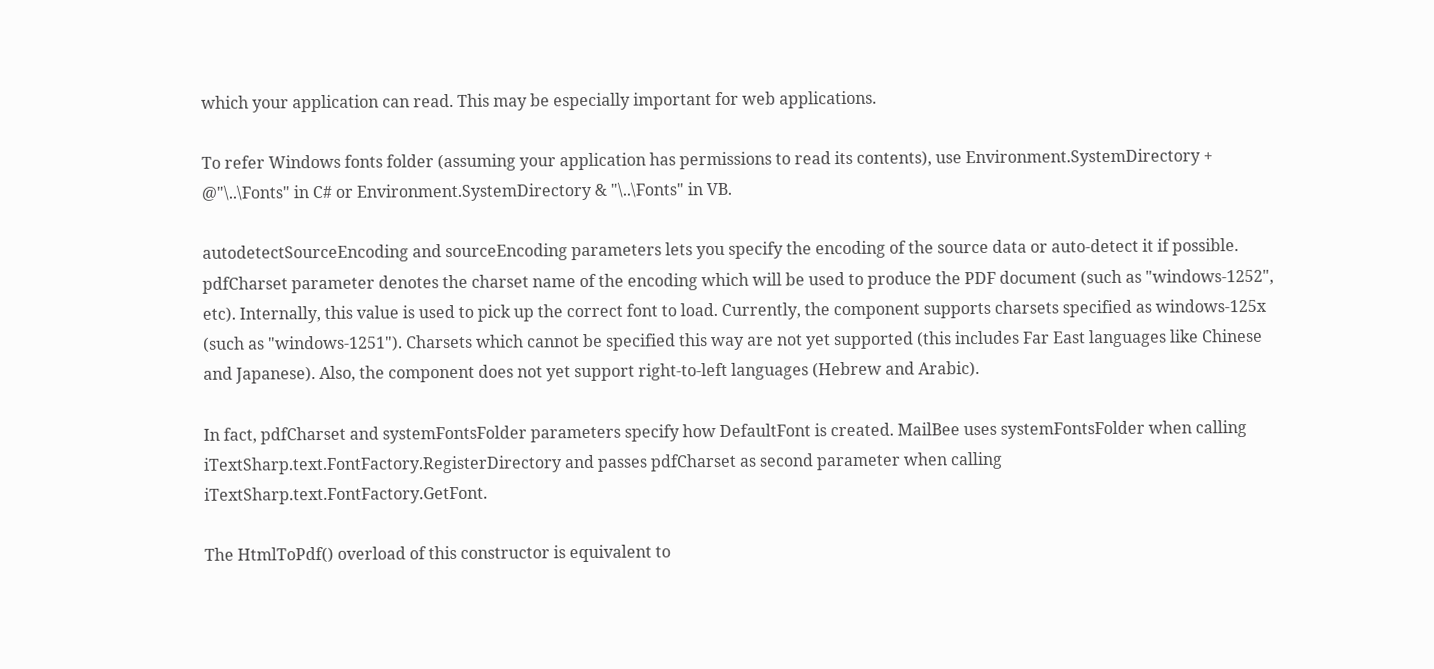which your application can read. This may be especially important for web applications.

To refer Windows fonts folder (assuming your application has permissions to read its contents), use Environment.SystemDirectory + @"\..\Fonts" in C# or Environment.SystemDirectory & "\..\Fonts" in VB.

autodetectSourceEncoding and sourceEncoding parameters lets you specify the encoding of the source data or auto-detect it if possible. pdfCharset parameter denotes the charset name of the encoding which will be used to produce the PDF document (such as "windows-1252", etc). Internally, this value is used to pick up the correct font to load. Currently, the component supports charsets specified as windows-125x (such as "windows-1251"). Charsets which cannot be specified this way are not yet supported (this includes Far East languages like Chinese and Japanese). Also, the component does not yet support right-to-left languages (Hebrew and Arabic).

In fact, pdfCharset and systemFontsFolder parameters specify how DefaultFont is created. MailBee uses systemFontsFolder when calling iTextSharp.text.FontFactory.RegisterDirectory and passes pdfCharset as second parameter when calling iTextSharp.text.FontFactory.GetFont.

The HtmlToPdf() overload of this constructor is equivalent to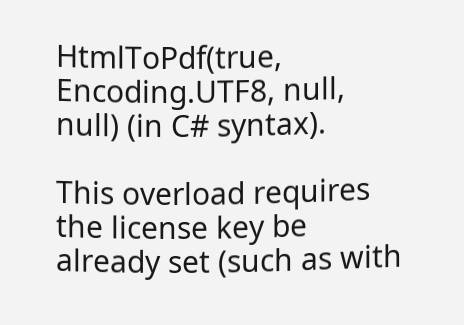HtmlToPdf(true, Encoding.UTF8, null, null) (in C# syntax).

This overload requires the license key be already set (such as with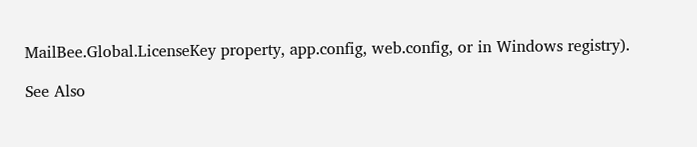MailBee.Global.LicenseKey property, app.config, web.config, or in Windows registry).

See Also